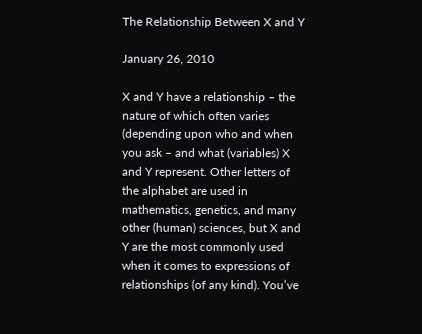The Relationship Between X and Y

January 26, 2010

X and Y have a relationship – the nature of which often varies (depending upon who and when you ask – and what (variables) X and Y represent. Other letters of the alphabet are used in mathematics, genetics, and many other (human) sciences, but X and Y are the most commonly used when it comes to expressions of relationships (of any kind). You’ve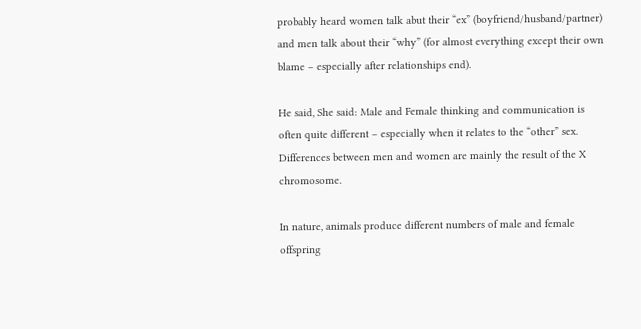probably heard women talk abut their “ex” (boyfriend/husband/partner) and men talk about their “why” (for almost everything except their own blame – especially after relationships end).

He said, She said: Male and Female thinking and communication is often quite different – especially when it relates to the “other” sex. Differences between men and women are mainly the result of the X chromosome.

In nature, animals produce different numbers of male and female offspring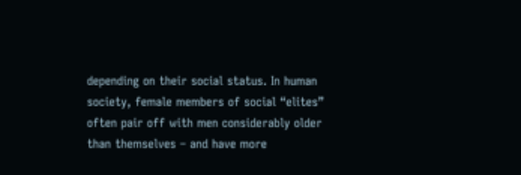depending on their social status. In human society, female members of social “elites” often pair off with men considerably older than themselves – and have more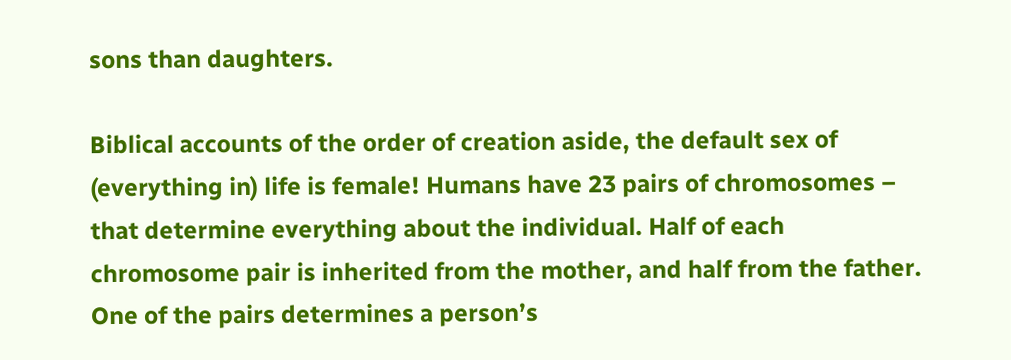sons than daughters.

Biblical accounts of the order of creation aside, the default sex of (everything in) life is female! Humans have 23 pairs of chromosomes – that determine everything about the individual. Half of each chromosome pair is inherited from the mother, and half from the father. One of the pairs determines a person’s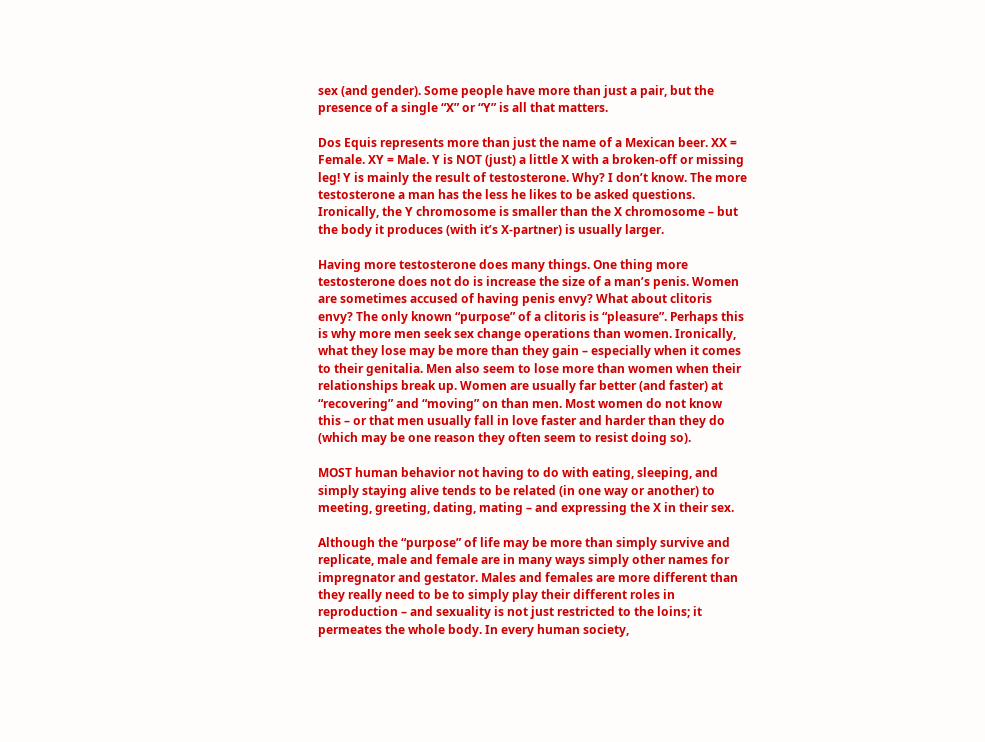sex (and gender). Some people have more than just a pair, but the presence of a single “X” or “Y” is all that matters.

Dos Equis represents more than just the name of a Mexican beer. XX = Female. XY = Male. Y is NOT (just) a little X with a broken-off or missing leg! Y is mainly the result of testosterone. Why? I don’t know. The more testosterone a man has the less he likes to be asked questions. Ironically, the Y chromosome is smaller than the X chromosome – but the body it produces (with it’s X-partner) is usually larger.

Having more testosterone does many things. One thing more testosterone does not do is increase the size of a man’s penis. Women are sometimes accused of having penis envy? What about clitoris envy? The only known “purpose” of a clitoris is “pleasure”. Perhaps this is why more men seek sex change operations than women. Ironically, what they lose may be more than they gain – especially when it comes to their genitalia. Men also seem to lose more than women when their relationships break up. Women are usually far better (and faster) at “recovering” and “moving” on than men. Most women do not know this – or that men usually fall in love faster and harder than they do (which may be one reason they often seem to resist doing so).

MOST human behavior not having to do with eating, sleeping, and simply staying alive tends to be related (in one way or another) to meeting, greeting, dating, mating – and expressing the X in their sex.

Although the “purpose” of life may be more than simply survive and replicate, male and female are in many ways simply other names for impregnator and gestator. Males and females are more different than they really need to be to simply play their different roles in reproduction – and sexuality is not just restricted to the loins; it permeates the whole body. In every human society,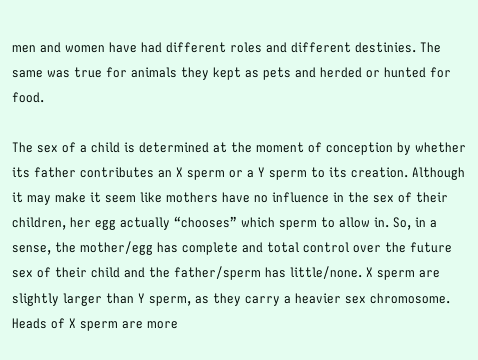men and women have had different roles and different destinies. The same was true for animals they kept as pets and herded or hunted for food.

The sex of a child is determined at the moment of conception by whether its father contributes an X sperm or a Y sperm to its creation. Although it may make it seem like mothers have no influence in the sex of their children, her egg actually “chooses” which sperm to allow in. So, in a sense, the mother/egg has complete and total control over the future sex of their child and the father/sperm has little/none. X sperm are slightly larger than Y sperm, as they carry a heavier sex chromosome. Heads of X sperm are more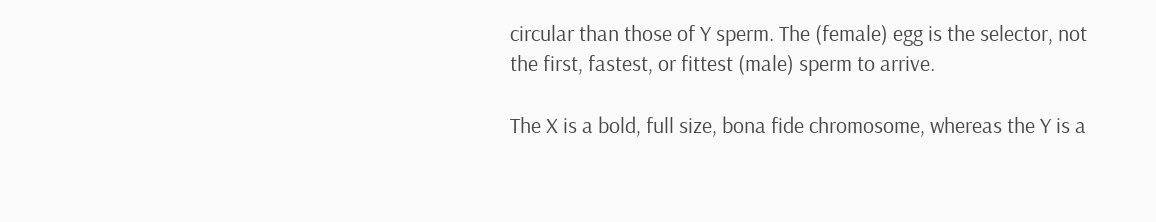circular than those of Y sperm. The (female) egg is the selector, not the first, fastest, or fittest (male) sperm to arrive.

The X is a bold, full size, bona fide chromosome, whereas the Y is a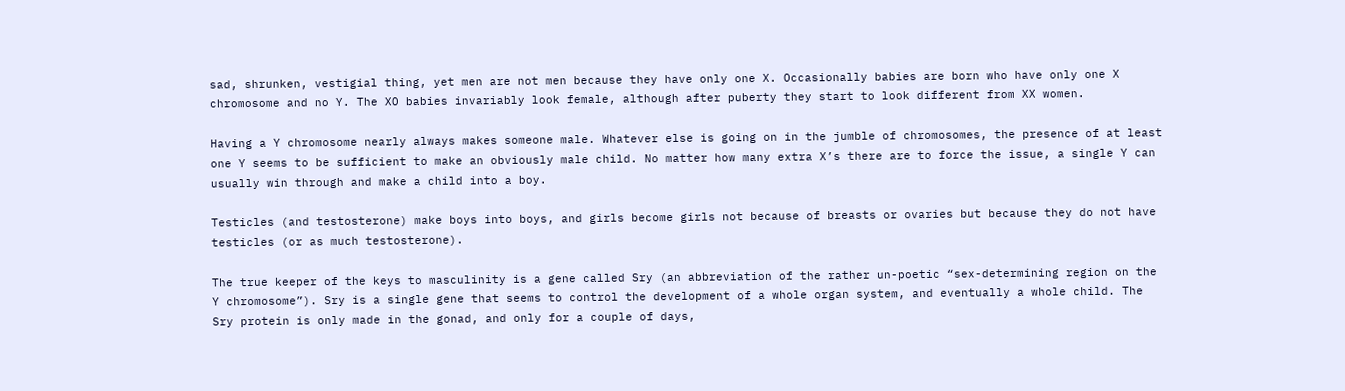sad, shrunken, vestigial thing, yet men are not men because they have only one X. Occasionally babies are born who have only one X chromosome and no Y. The XO babies invariably look female, although after puberty they start to look different from XX women.

Having a Y chromosome nearly always makes someone male. Whatever else is going on in the jumble of chromosomes, the presence of at least one Y seems to be sufficient to make an obviously male child. No matter how many extra X’s there are to force the issue, a single Y can usually win through and make a child into a boy.

Testicles (and testosterone) make boys into boys, and girls become girls not because of breasts or ovaries but because they do not have testicles (or as much testosterone).

The true keeper of the keys to masculinity is a gene called Sry (an abbreviation of the rather un-poetic “sex-determining region on the Y chromosome”). Sry is a single gene that seems to control the development of a whole organ system, and eventually a whole child. The Sry protein is only made in the gonad, and only for a couple of days,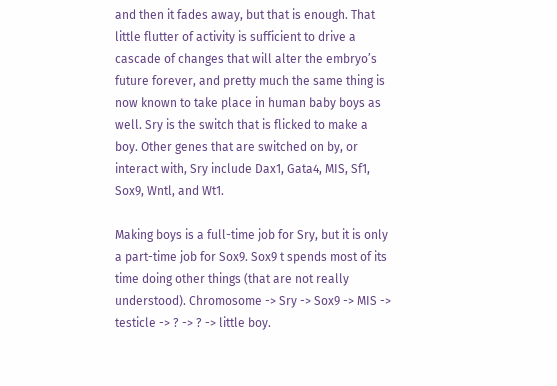and then it fades away, but that is enough. That little flutter of activity is sufficient to drive a cascade of changes that will alter the embryo’s future forever, and pretty much the same thing is now known to take place in human baby boys as well. Sry is the switch that is flicked to make a boy. Other genes that are switched on by, or interact with, Sry include Dax1, Gata4, MIS, Sf1, Sox9, Wntl, and Wt1.

Making boys is a full-time job for Sry, but it is only a part-time job for Sox9. Sox9 t spends most of its time doing other things (that are not really understood). Chromosome -> Sry -> Sox9 -> MIS -> testicle -> ? -> ? -> little boy.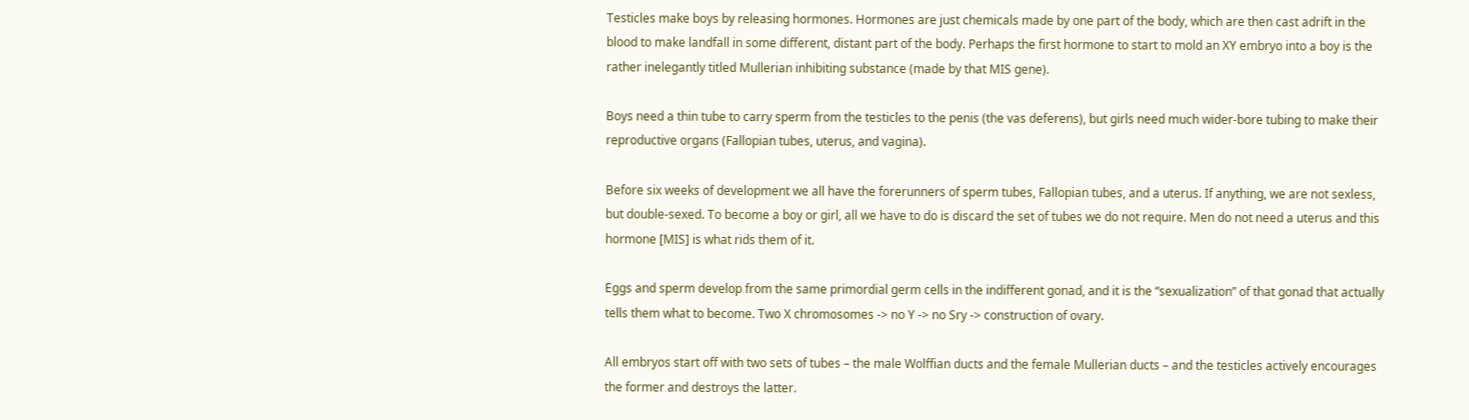Testicles make boys by releasing hormones. Hormones are just chemicals made by one part of the body, which are then cast adrift in the blood to make landfall in some different, distant part of the body. Perhaps the first hormone to start to mold an XY embryo into a boy is the rather inelegantly titled Mullerian inhibiting substance (made by that MIS gene).

Boys need a thin tube to carry sperm from the testicles to the penis (the vas deferens), but girls need much wider-bore tubing to make their reproductive organs (Fallopian tubes, uterus, and vagina).

Before six weeks of development we all have the forerunners of sperm tubes, Fallopian tubes, and a uterus. If anything, we are not sexless, but double-sexed. To become a boy or girl, all we have to do is discard the set of tubes we do not require. Men do not need a uterus and this hormone [MIS] is what rids them of it.

Eggs and sperm develop from the same primordial germ cells in the indifferent gonad, and it is the “sexualization” of that gonad that actually tells them what to become. Two X chromosomes -> no Y -> no Sry -> construction of ovary.

All embryos start off with two sets of tubes – the male Wolffian ducts and the female Mullerian ducts – and the testicles actively encourages the former and destroys the latter.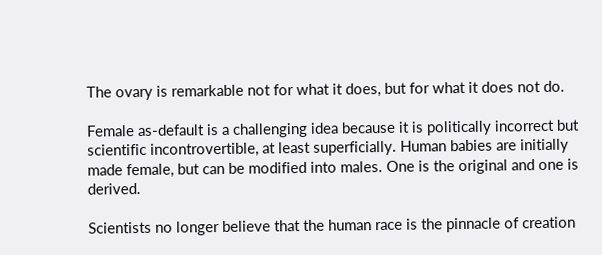The ovary is remarkable not for what it does, but for what it does not do.

Female as-default is a challenging idea because it is politically incorrect but scientific incontrovertible, at least superficially. Human babies are initially made female, but can be modified into males. One is the original and one is derived.

Scientists no longer believe that the human race is the pinnacle of creation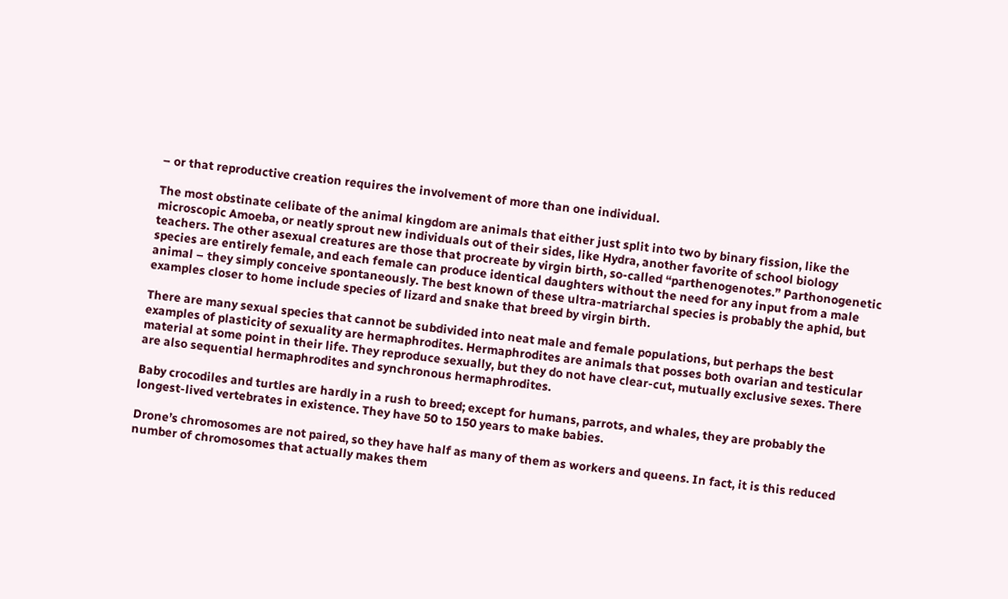– or that reproductive creation requires the involvement of more than one individual.

The most obstinate celibate of the animal kingdom are animals that either just split into two by binary fission, like the microscopic Amoeba, or neatly sprout new individuals out of their sides, like Hydra, another favorite of school biology teachers. The other asexual creatures are those that procreate by virgin birth, so-called “parthenogenotes.” Parthonogenetic species are entirely female, and each female can produce identical daughters without the need for any input from a male animal – they simply conceive spontaneously. The best known of these ultra-matriarchal species is probably the aphid, but examples closer to home include species of lizard and snake that breed by virgin birth.

There are many sexual species that cannot be subdivided into neat male and female populations, but perhaps the best examples of plasticity of sexuality are hermaphrodites. Hermaphrodites are animals that posses both ovarian and testicular material at some point in their life. They reproduce sexually, but they do not have clear-cut, mutually exclusive sexes. There are also sequential hermaphrodites and synchronous hermaphrodites.

Baby crocodiles and turtles are hardly in a rush to breed; except for humans, parrots, and whales, they are probably the longest-lived vertebrates in existence. They have 50 to 150 years to make babies.

Drone’s chromosomes are not paired, so they have half as many of them as workers and queens. In fact, it is this reduced number of chromosomes that actually makes them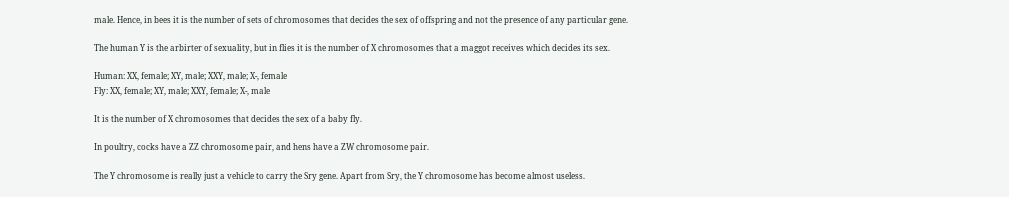male. Hence, in bees it is the number of sets of chromosomes that decides the sex of offspring and not the presence of any particular gene.

The human Y is the arbirter of sexuality, but in flies it is the number of X chromosomes that a maggot receives which decides its sex.

Human: XX, female; XY, male; XXY, male; X-, female
Fly: XX, female; XY, male; XXY, female; X-, male

It is the number of X chromosomes that decides the sex of a baby fly.

In poultry, cocks have a ZZ chromosome pair, and hens have a ZW chromosome pair.

The Y chromosome is really just a vehicle to carry the Sry gene. Apart from Sry, the Y chromosome has become almost useless.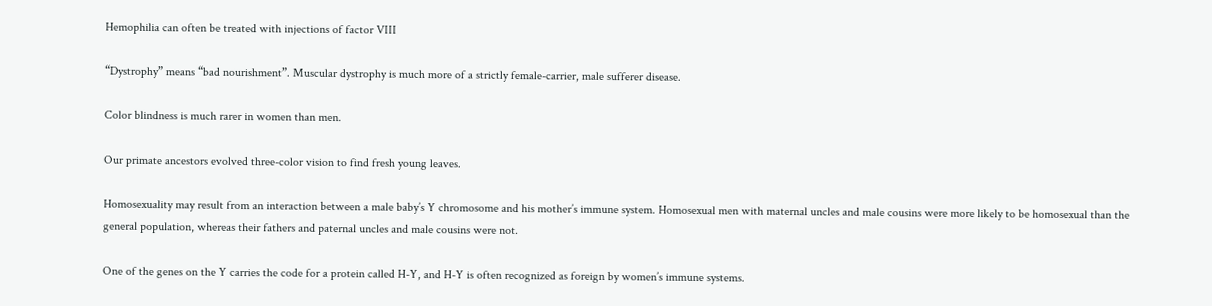Hemophilia can often be treated with injections of factor VIII

“Dystrophy” means “bad nourishment”. Muscular dystrophy is much more of a strictly female-carrier, male sufferer disease.

Color blindness is much rarer in women than men.

Our primate ancestors evolved three-color vision to find fresh young leaves.

Homosexuality may result from an interaction between a male baby’s Y chromosome and his mother’s immune system. Homosexual men with maternal uncles and male cousins were more likely to be homosexual than the general population, whereas their fathers and paternal uncles and male cousins were not.

One of the genes on the Y carries the code for a protein called H-Y, and H-Y is often recognized as foreign by women’s immune systems.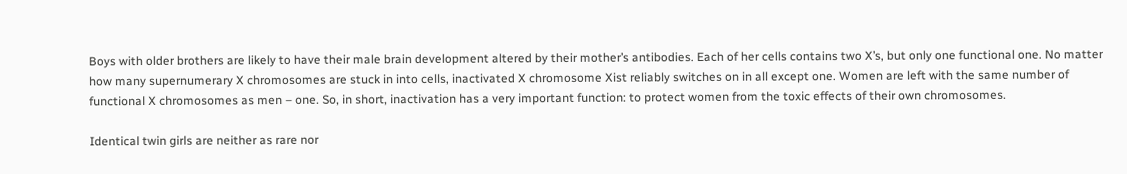Boys with older brothers are likely to have their male brain development altered by their mother’s antibodies. Each of her cells contains two X’s, but only one functional one. No matter how many supernumerary X chromosomes are stuck in into cells, inactivated X chromosome Xist reliably switches on in all except one. Women are left with the same number of functional X chromosomes as men – one. So, in short, inactivation has a very important function: to protect women from the toxic effects of their own chromosomes.

Identical twin girls are neither as rare nor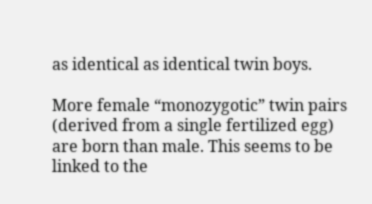as identical as identical twin boys.

More female “monozygotic” twin pairs (derived from a single fertilized egg) are born than male. This seems to be linked to the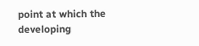point at which the developing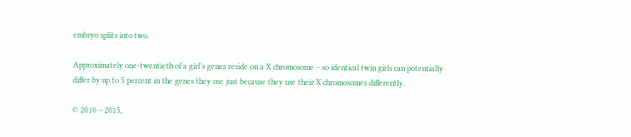embryo splits into two.

Approximately one-twentieth of a girl’s genes reside on a X chromosome – so identical twin girls can potentially differ by up to 5 percent in the genes they use just because they use their X chromosomes differently.

© 2010 – 2015,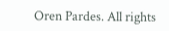Oren Pardes. All rights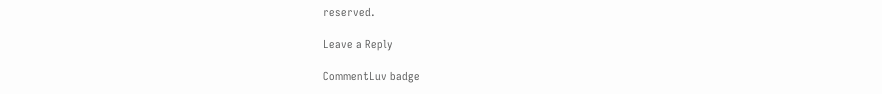reserved.

Leave a Reply

CommentLuv badge